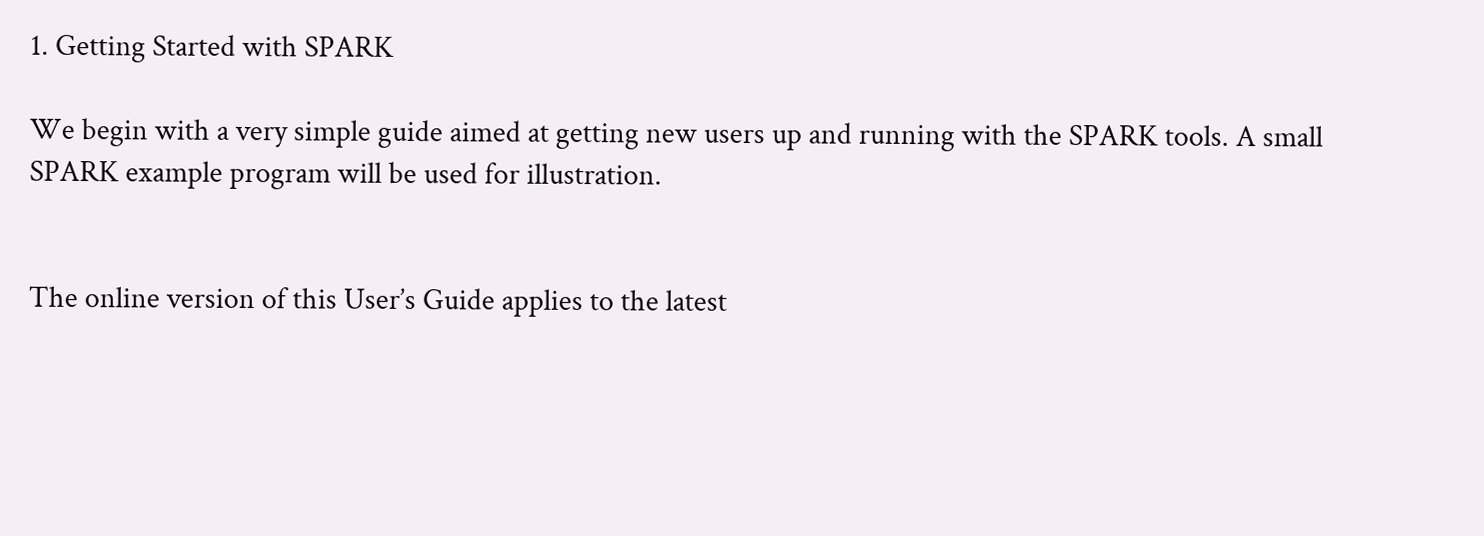1. Getting Started with SPARK

We begin with a very simple guide aimed at getting new users up and running with the SPARK tools. A small SPARK example program will be used for illustration.


The online version of this User’s Guide applies to the latest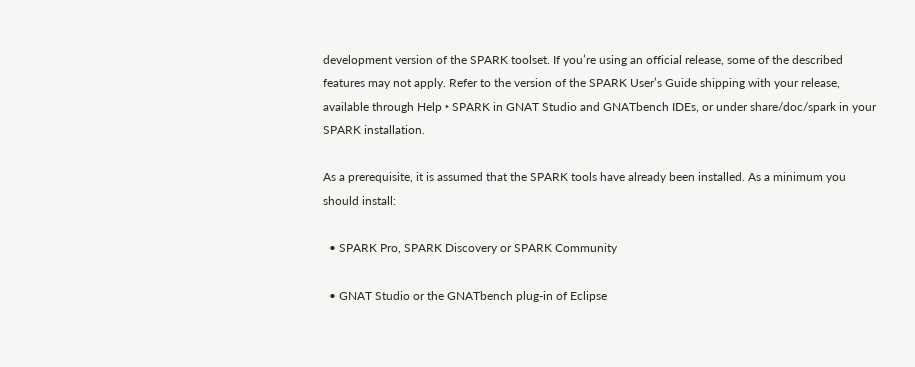development version of the SPARK toolset. If you’re using an official release, some of the described features may not apply. Refer to the version of the SPARK User’s Guide shipping with your release, available through Help ‣ SPARK in GNAT Studio and GNATbench IDEs, or under share/doc/spark in your SPARK installation.

As a prerequisite, it is assumed that the SPARK tools have already been installed. As a minimum you should install:

  • SPARK Pro, SPARK Discovery or SPARK Community

  • GNAT Studio or the GNATbench plug-in of Eclipse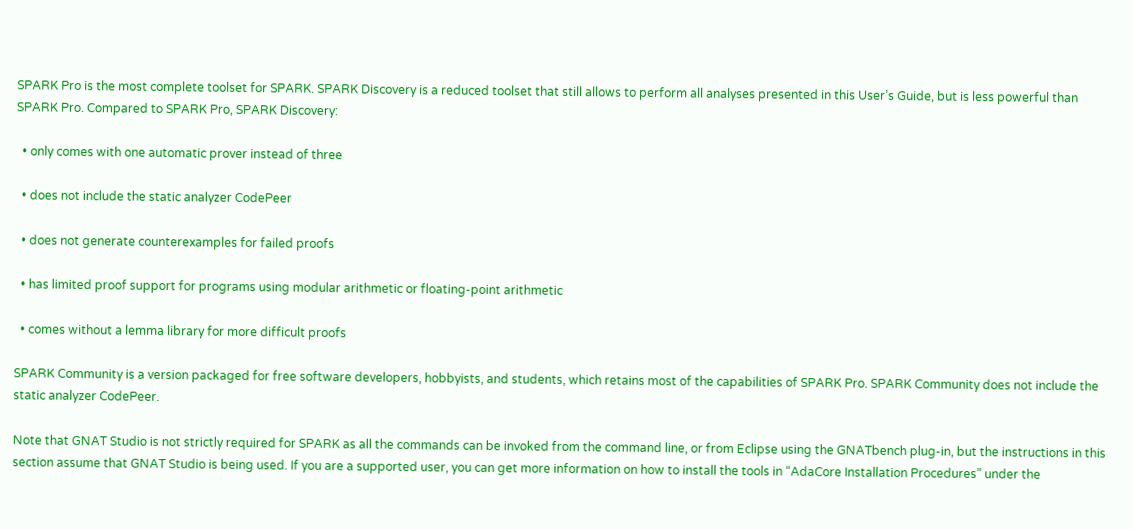SPARK Pro is the most complete toolset for SPARK. SPARK Discovery is a reduced toolset that still allows to perform all analyses presented in this User’s Guide, but is less powerful than SPARK Pro. Compared to SPARK Pro, SPARK Discovery:

  • only comes with one automatic prover instead of three

  • does not include the static analyzer CodePeer

  • does not generate counterexamples for failed proofs

  • has limited proof support for programs using modular arithmetic or floating-point arithmetic

  • comes without a lemma library for more difficult proofs

SPARK Community is a version packaged for free software developers, hobbyists, and students, which retains most of the capabilities of SPARK Pro. SPARK Community does not include the static analyzer CodePeer.

Note that GNAT Studio is not strictly required for SPARK as all the commands can be invoked from the command line, or from Eclipse using the GNATbench plug-in, but the instructions in this section assume that GNAT Studio is being used. If you are a supported user, you can get more information on how to install the tools in “AdaCore Installation Procedures” under the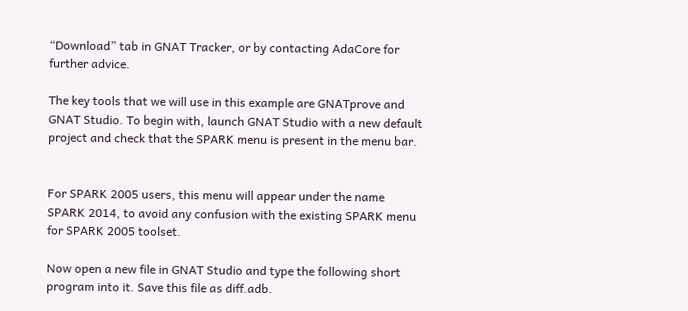“Download” tab in GNAT Tracker, or by contacting AdaCore for further advice.

The key tools that we will use in this example are GNATprove and GNAT Studio. To begin with, launch GNAT Studio with a new default project and check that the SPARK menu is present in the menu bar.


For SPARK 2005 users, this menu will appear under the name SPARK 2014, to avoid any confusion with the existing SPARK menu for SPARK 2005 toolset.

Now open a new file in GNAT Studio and type the following short program into it. Save this file as diff.adb.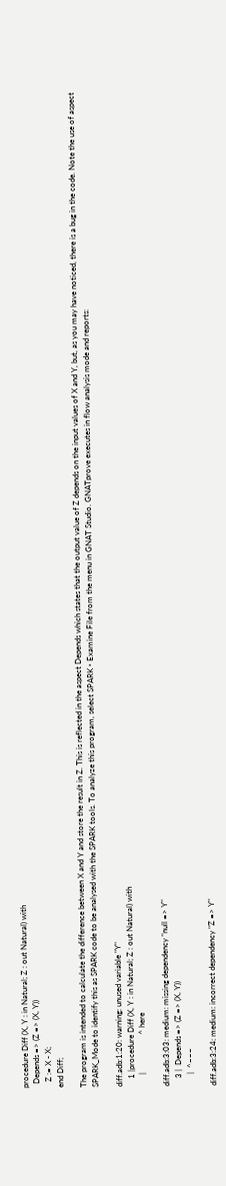procedure Diff (X, Y : in Natural; Z : out Natural) with
  Depends => (Z => (X, Y))
   Z := X - X;
end Diff;

The program is intended to calculate the difference between X and Y and store the result in Z. This is reflected in the aspect Depends which states that the output value of Z depends on the input values of X and Y, but, as you may have noticed, there is a bug in the code. Note the use of aspect SPARK_Mode to identify this as SPARK code to be analysed with the SPARK tools. To analyze this program, select SPARK ‣ Examine File from the menu in GNAT Studio. GNATprove executes in flow analysis mode and reports:

diff.adb:1:20: warning: unused variable "Y"
    1 |procedure Diff (X, Y : in Natural; Z : out Natural) with
      |                   ^ here

diff.adb:3:03: medium: missing dependency "null => Y"
    3 |  Depends => (Z => (X, Y))
      |  ^~~~

diff.adb:3:24: medium: incorrect dependency "Z => Y"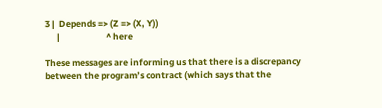3 |  Depends => (Z => (X, Y))
      |                       ^ here

These messages are informing us that there is a discrepancy between the program’s contract (which says that the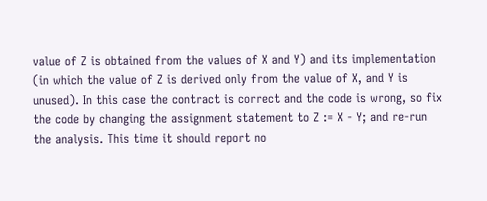value of Z is obtained from the values of X and Y) and its implementation (in which the value of Z is derived only from the value of X, and Y is unused). In this case the contract is correct and the code is wrong, so fix the code by changing the assignment statement to Z := X - Y; and re-run the analysis. This time it should report no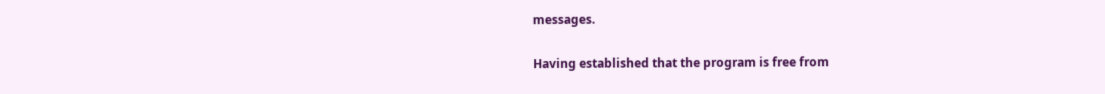messages.

Having established that the program is free from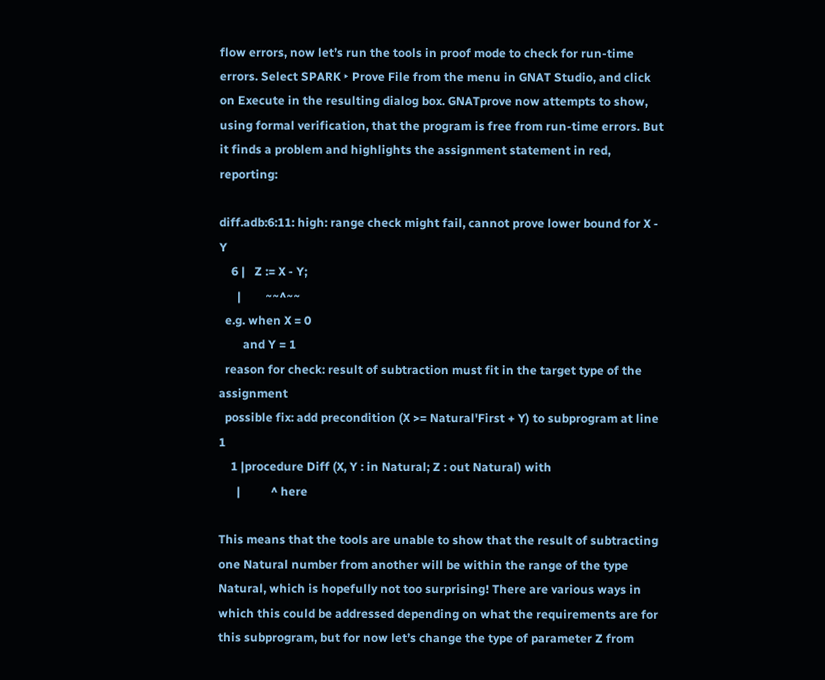flow errors, now let’s run the tools in proof mode to check for run-time errors. Select SPARK ‣ Prove File from the menu in GNAT Studio, and click on Execute in the resulting dialog box. GNATprove now attempts to show, using formal verification, that the program is free from run-time errors. But it finds a problem and highlights the assignment statement in red, reporting:

diff.adb:6:11: high: range check might fail, cannot prove lower bound for X - Y
    6 |   Z := X - Y;
      |        ~~^~~
  e.g. when X = 0
        and Y = 1
  reason for check: result of subtraction must fit in the target type of the assignment
  possible fix: add precondition (X >= Natural'First + Y) to subprogram at line 1
    1 |procedure Diff (X, Y : in Natural; Z : out Natural) with
      |          ^ here

This means that the tools are unable to show that the result of subtracting one Natural number from another will be within the range of the type Natural, which is hopefully not too surprising! There are various ways in which this could be addressed depending on what the requirements are for this subprogram, but for now let’s change the type of parameter Z from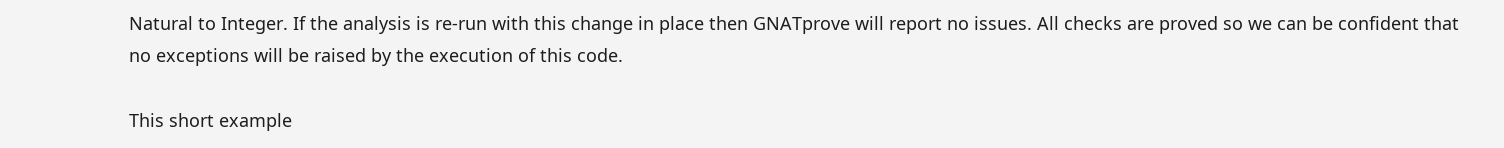Natural to Integer. If the analysis is re-run with this change in place then GNATprove will report no issues. All checks are proved so we can be confident that no exceptions will be raised by the execution of this code.

This short example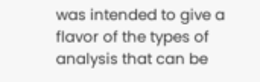was intended to give a flavor of the types of analysis that can be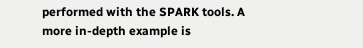performed with the SPARK tools. A more in-depth example is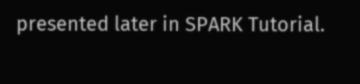presented later in SPARK Tutorial.